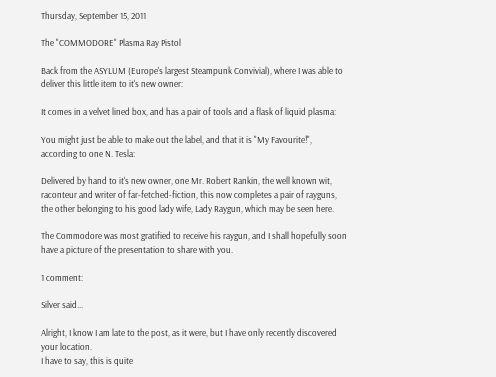Thursday, September 15, 2011

The "COMMODORE" Plasma Ray Pistol

Back from the ASYLUM (Europe's largest Steampunk Convivial), where I was able to deliver this little item to it's new owner:

It comes in a velvet lined box, and has a pair of tools and a flask of liquid plasma:

You might just be able to make out the label, and that it is "My Favourite!", according to one N. Tesla:

Delivered by hand to it's new owner, one Mr. Robert Rankin, the well known wit, raconteur and writer of far-fetched-fiction, this now completes a pair of rayguns, the other belonging to his good lady wife, Lady Raygun, which may be seen here.

The Commodore was most gratified to receive his raygun, and I shall hopefully soon have a picture of the presentation to share with you.

1 comment:

Silver said...

Alright, I know I am late to the post, as it were, but I have only recently discovered your location.
I have to say, this is quite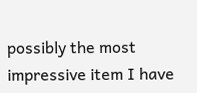possibly the most impressive item I have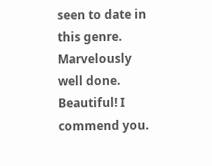seen to date in this genre. Marvelously well done. Beautiful! I commend you.